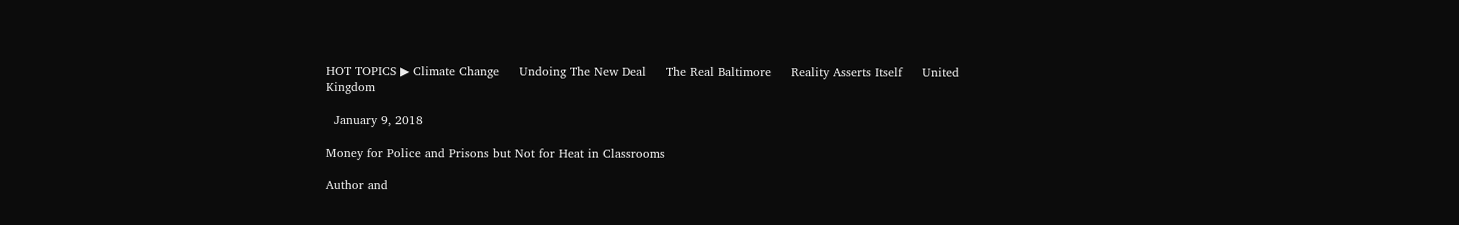HOT TOPICS ▶ Climate Change     Undoing The New Deal     The Real Baltimore     Reality Asserts Itself     United Kingdom

  January 9, 2018

Money for Police and Prisons but Not for Heat in Classrooms

Author and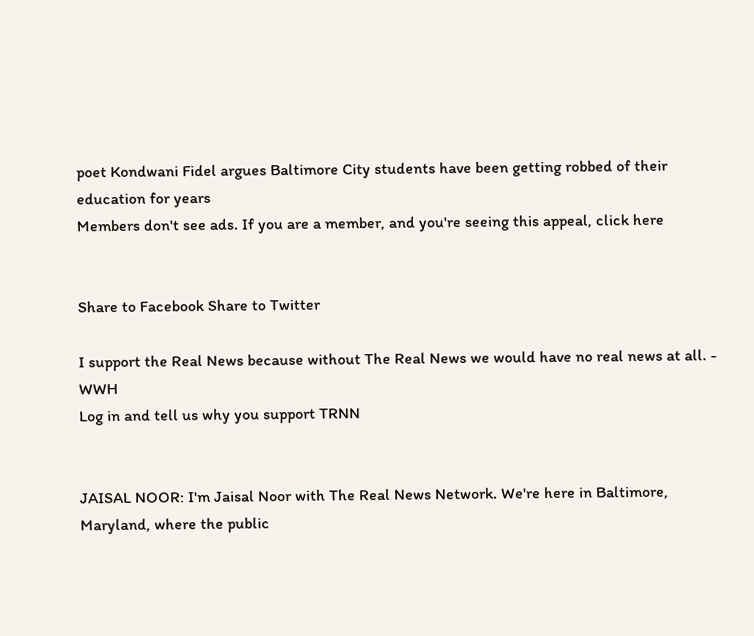poet Kondwani Fidel argues Baltimore City students have been getting robbed of their education for years
Members don't see ads. If you are a member, and you're seeing this appeal, click here


Share to Facebook Share to Twitter

I support the Real News because without The Real News we would have no real news at all. - WWH
Log in and tell us why you support TRNN


JAISAL NOOR: I'm Jaisal Noor with The Real News Network. We're here in Baltimore, Maryland, where the public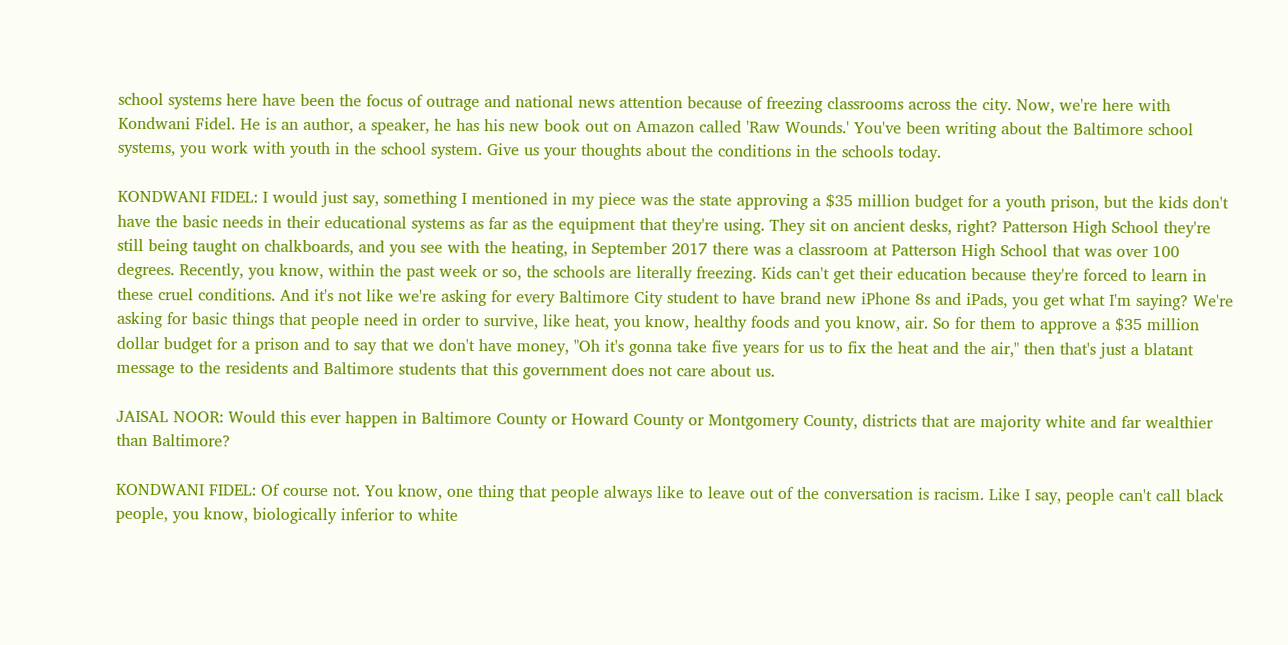school systems here have been the focus of outrage and national news attention because of freezing classrooms across the city. Now, we're here with Kondwani Fidel. He is an author, a speaker, he has his new book out on Amazon called 'Raw Wounds.' You've been writing about the Baltimore school systems, you work with youth in the school system. Give us your thoughts about the conditions in the schools today.

KONDWANI FIDEL: I would just say, something I mentioned in my piece was the state approving a $35 million budget for a youth prison, but the kids don't have the basic needs in their educational systems as far as the equipment that they're using. They sit on ancient desks, right? Patterson High School they're still being taught on chalkboards, and you see with the heating, in September 2017 there was a classroom at Patterson High School that was over 100 degrees. Recently, you know, within the past week or so, the schools are literally freezing. Kids can't get their education because they're forced to learn in these cruel conditions. And it's not like we're asking for every Baltimore City student to have brand new iPhone 8s and iPads, you get what I'm saying? We're asking for basic things that people need in order to survive, like heat, you know, healthy foods and you know, air. So for them to approve a $35 million dollar budget for a prison and to say that we don't have money, "Oh it's gonna take five years for us to fix the heat and the air," then that's just a blatant message to the residents and Baltimore students that this government does not care about us.

JAISAL NOOR: Would this ever happen in Baltimore County or Howard County or Montgomery County, districts that are majority white and far wealthier than Baltimore?

KONDWANI FIDEL: Of course not. You know, one thing that people always like to leave out of the conversation is racism. Like I say, people can't call black people, you know, biologically inferior to white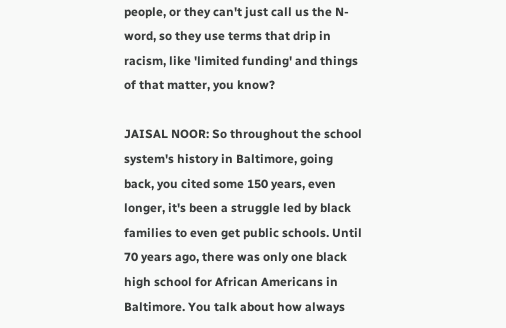people, or they can't just call us the N-word, so they use terms that drip in racism, like 'limited funding' and things of that matter, you know?

JAISAL NOOR: So throughout the school system's history in Baltimore, going back, you cited some 150 years, even longer, it's been a struggle led by black families to even get public schools. Until 70 years ago, there was only one black high school for African Americans in Baltimore. You talk about how always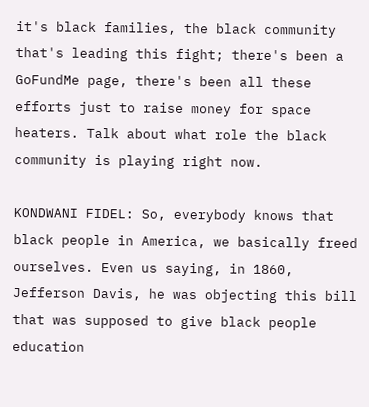it's black families, the black community that's leading this fight; there's been a GoFundMe page, there's been all these efforts just to raise money for space heaters. Talk about what role the black community is playing right now.

KONDWANI FIDEL: So, everybody knows that black people in America, we basically freed ourselves. Even us saying, in 1860, Jefferson Davis, he was objecting this bill that was supposed to give black people education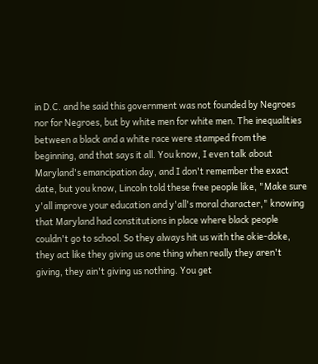in D.C. and he said this government was not founded by Negroes nor for Negroes, but by white men for white men. The inequalities between a black and a white race were stamped from the beginning, and that says it all. You know, I even talk about Maryland's emancipation day, and I don't remember the exact date, but you know, Lincoln told these free people like, "Make sure y'all improve your education and y'all's moral character," knowing that Maryland had constitutions in place where black people couldn't go to school. So they always hit us with the okie-doke, they act like they giving us one thing when really they aren't giving, they ain't giving us nothing. You get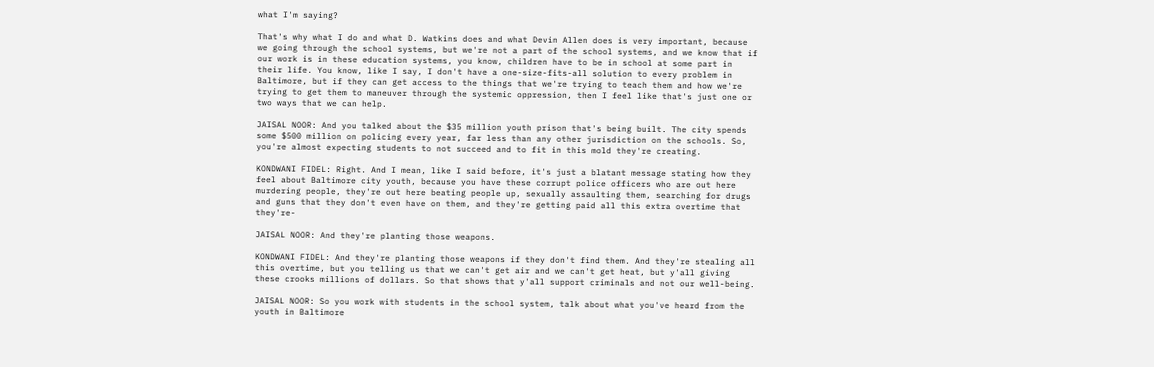what I'm saying?

That's why what I do and what D. Watkins does and what Devin Allen does is very important, because we going through the school systems, but we're not a part of the school systems, and we know that if our work is in these education systems, you know, children have to be in school at some part in their life. You know, like I say, I don't have a one-size-fits-all solution to every problem in Baltimore, but if they can get access to the things that we're trying to teach them and how we're trying to get them to maneuver through the systemic oppression, then I feel like that's just one or two ways that we can help.

JAISAL NOOR: And you talked about the $35 million youth prison that's being built. The city spends some $500 million on policing every year, far less than any other jurisdiction on the schools. So, you're almost expecting students to not succeed and to fit in this mold they're creating.

KONDWANI FIDEL: Right. And I mean, like I said before, it's just a blatant message stating how they feel about Baltimore city youth, because you have these corrupt police officers who are out here murdering people, they're out here beating people up, sexually assaulting them, searching for drugs and guns that they don't even have on them, and they're getting paid all this extra overtime that they're-

JAISAL NOOR: And they're planting those weapons.

KONDWANI FIDEL: And they're planting those weapons if they don't find them. And they're stealing all this overtime, but you telling us that we can't get air and we can't get heat, but y'all giving these crooks millions of dollars. So that shows that y'all support criminals and not our well-being.

JAISAL NOOR: So you work with students in the school system, talk about what you've heard from the youth in Baltimore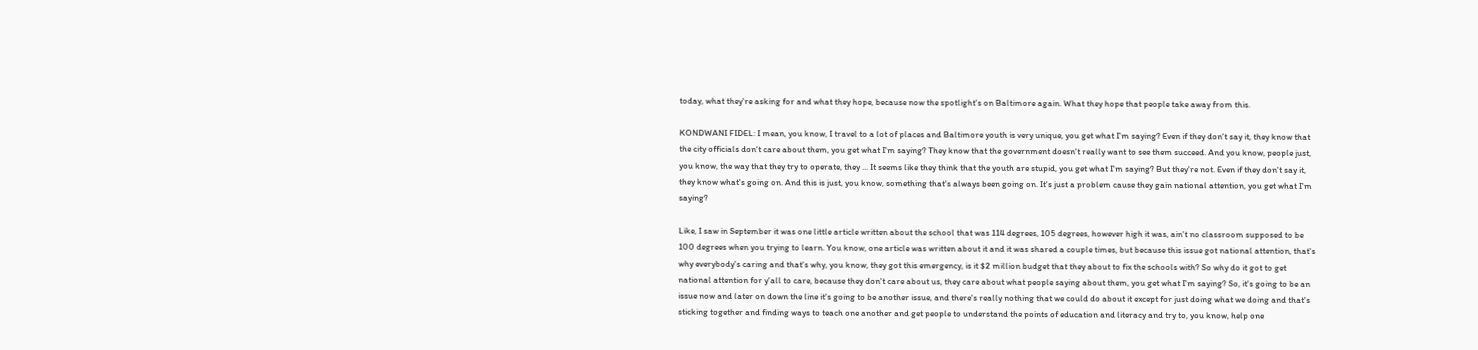today, what they're asking for and what they hope, because now the spotlight's on Baltimore again. What they hope that people take away from this.

KONDWANI FIDEL: I mean, you know, I travel to a lot of places and Baltimore youth is very unique, you get what I'm saying? Even if they don't say it, they know that the city officials don't care about them, you get what I'm saying? They know that the government doesn't really want to see them succeed. And you know, people just, you know, the way that they try to operate, they ... It seems like they think that the youth are stupid, you get what I'm saying? But they're not. Even if they don't say it, they know what's going on. And this is just, you know, something that's always been going on. It's just a problem cause they gain national attention, you get what I'm saying?

Like, I saw in September it was one little article written about the school that was 114 degrees, 105 degrees, however high it was, ain't no classroom supposed to be 100 degrees when you trying to learn. You know, one article was written about it and it was shared a couple times, but because this issue got national attention, that's why everybody's caring and that's why, you know, they got this emergency, is it $2 million budget that they about to fix the schools with? So why do it got to get national attention for y'all to care, because they don't care about us, they care about what people saying about them, you get what I'm saying? So, it's going to be an issue now and later on down the line it's going to be another issue, and there's really nothing that we could do about it except for just doing what we doing and that's sticking together and finding ways to teach one another and get people to understand the points of education and literacy and try to, you know, help one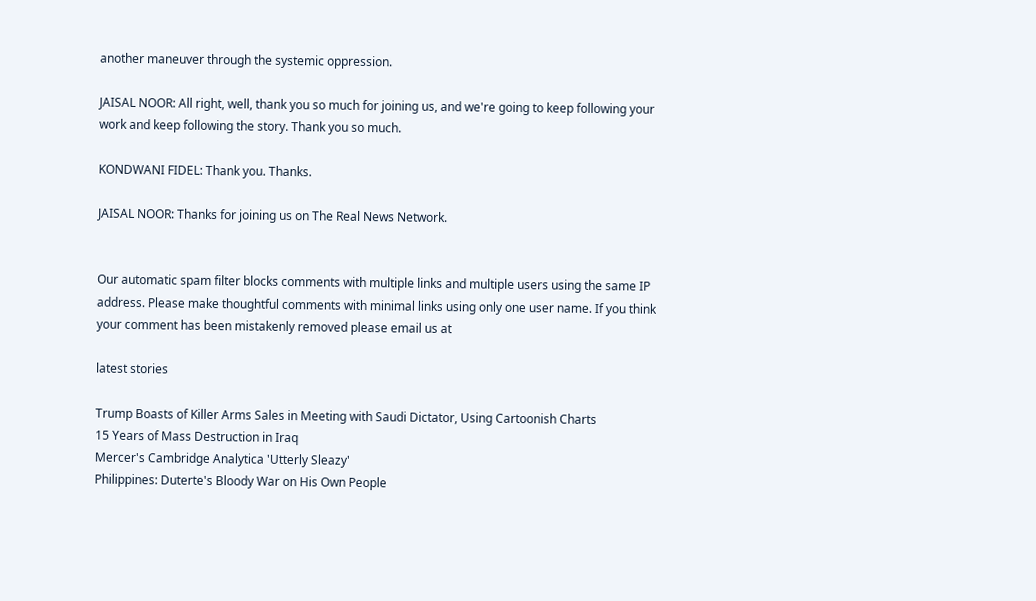another maneuver through the systemic oppression.

JAISAL NOOR: All right, well, thank you so much for joining us, and we're going to keep following your work and keep following the story. Thank you so much.

KONDWANI FIDEL: Thank you. Thanks.

JAISAL NOOR: Thanks for joining us on The Real News Network.


Our automatic spam filter blocks comments with multiple links and multiple users using the same IP address. Please make thoughtful comments with minimal links using only one user name. If you think your comment has been mistakenly removed please email us at

latest stories

Trump Boasts of Killer Arms Sales in Meeting with Saudi Dictator, Using Cartoonish Charts
15 Years of Mass Destruction in Iraq
Mercer's Cambridge Analytica 'Utterly Sleazy'
Philippines: Duterte's Bloody War on His Own People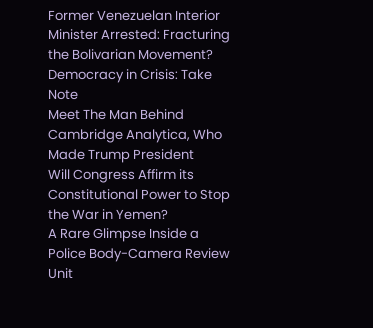Former Venezuelan Interior Minister Arrested: Fracturing the Bolivarian Movement?
Democracy in Crisis: Take Note
Meet The Man Behind Cambridge Analytica, Who Made Trump President
Will Congress Affirm its Constitutional Power to Stop the War in Yemen?
A Rare Glimpse Inside a Police Body-Camera Review Unit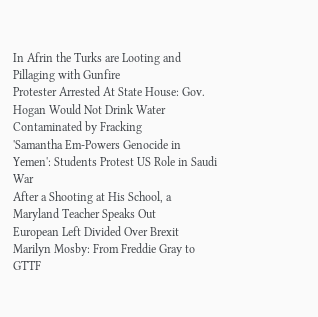In Afrin the Turks are Looting and Pillaging with Gunfire
Protester Arrested At State House: Gov. Hogan Would Not Drink Water Contaminated by Fracking
'Samantha Em-Powers Genocide in Yemen': Students Protest US Role in Saudi War
After a Shooting at His School, a Maryland Teacher Speaks Out
European Left Divided Over Brexit
Marilyn Mosby: From Freddie Gray to GTTF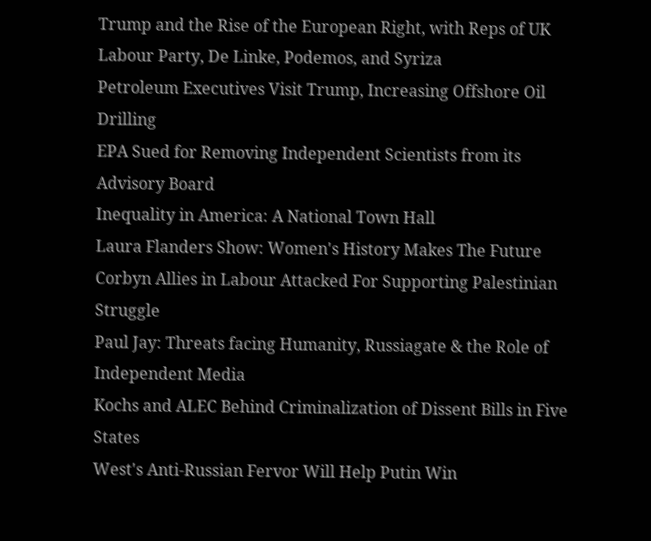Trump and the Rise of the European Right, with Reps of UK Labour Party, De Linke, Podemos, and Syriza
Petroleum Executives Visit Trump, Increasing Offshore Oil Drilling
EPA Sued for Removing Independent Scientists from its Advisory Board
Inequality in America: A National Town Hall
Laura Flanders Show: Women's History Makes The Future
Corbyn Allies in Labour Attacked For Supporting Palestinian Struggle
Paul Jay: Threats facing Humanity, Russiagate & the Role of Independent Media
Kochs and ALEC Behind Criminalization of Dissent Bills in Five States
West's Anti-Russian Fervor Will Help Putin Win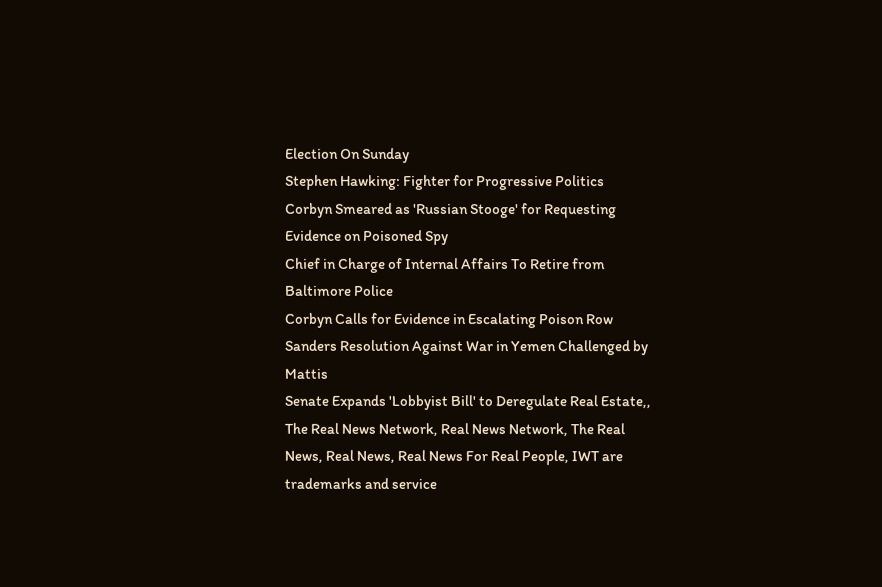Election On Sunday
Stephen Hawking: Fighter for Progressive Politics
Corbyn Smeared as 'Russian Stooge' for Requesting Evidence on Poisoned Spy
Chief in Charge of Internal Affairs To Retire from Baltimore Police
Corbyn Calls for Evidence in Escalating Poison Row
Sanders Resolution Against War in Yemen Challenged by Mattis
Senate Expands 'Lobbyist Bill' to Deregulate Real Estate,, The Real News Network, Real News Network, The Real News, Real News, Real News For Real People, IWT are trademarks and service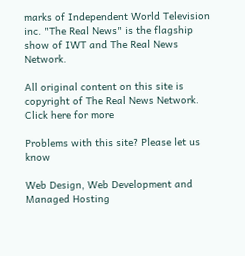marks of Independent World Television inc. "The Real News" is the flagship show of IWT and The Real News Network.

All original content on this site is copyright of The Real News Network. Click here for more

Problems with this site? Please let us know

Web Design, Web Development and Managed Hosting